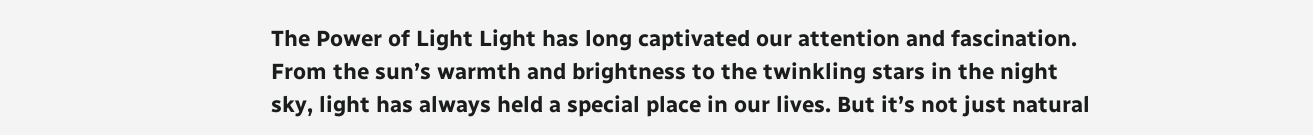The Power of Light Light has long captivated our attention and fascination. From the sun’s warmth and brightness to the twinkling stars in the night sky, light has always held a special place in our lives. But it’s not just natural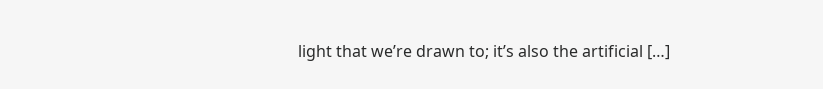light that we’re drawn to; it’s also the artificial […]